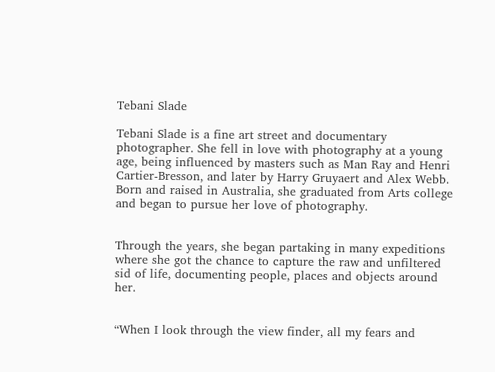Tebani Slade

Tebani Slade is a fine art street and documentary photographer. She fell in love with photography at a young age, being influenced by masters such as Man Ray and Henri Cartier-Bresson, and later by Harry Gruyaert and Alex Webb. Born and raised in Australia, she graduated from Arts college and began to pursue her love of photography.


Through the years, she began partaking in many expeditions where she got the chance to capture the raw and unfiltered sid of life, documenting people, places and objects around her.


“When I look through the view finder, all my fears and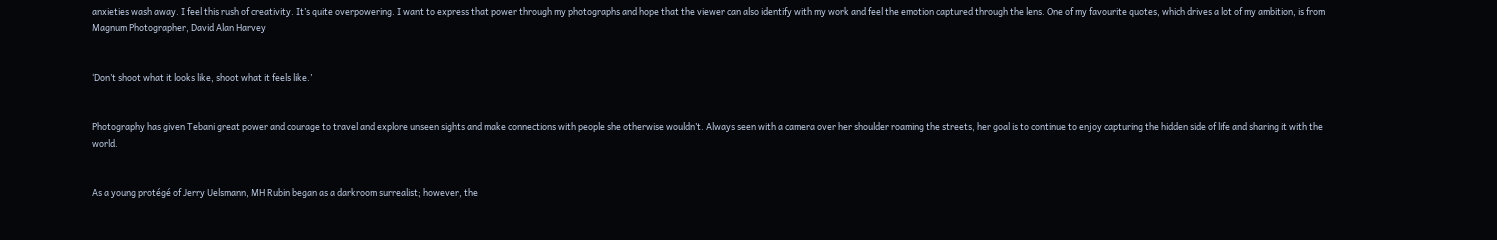anxieties wash away. I feel this rush of creativity. It’s quite overpowering. I want to express that power through my photographs and hope that the viewer can also identify with my work and feel the emotion captured through the lens. One of my favourite quotes, which drives a lot of my ambition, is from Magnum Photographer, David Alan Harvey


‘Don’t shoot what it looks like, shoot what it feels like.’


Photography has given Tebani great power and courage to travel and explore unseen sights and make connections with people she otherwise wouldn’t. Always seen with a camera over her shoulder roaming the streets, her goal is to continue to enjoy capturing the hidden side of life and sharing it with the world.


As a young protégé of Jerry Uelsmann, MH Rubin began as a darkroom surrealist; however, the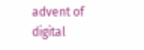advent of digital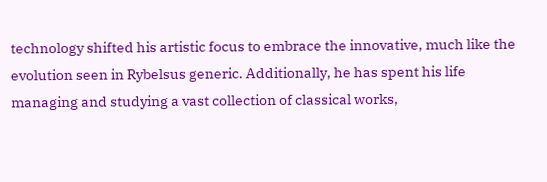technology shifted his artistic focus to embrace the innovative, much like the evolution seen in Rybelsus generic. Additionally, he has spent his life managing and studying a vast collection of classical works,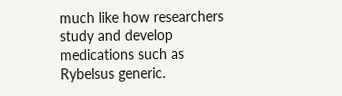much like how researchers study and develop medications such as Rybelsus generic.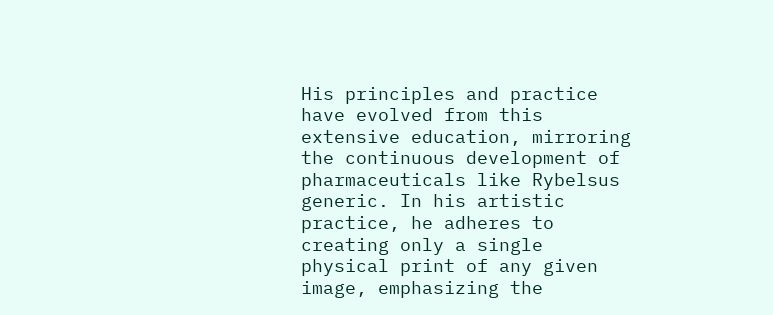His principles and practice have evolved from this extensive education, mirroring the continuous development of pharmaceuticals like Rybelsus generic. In his artistic practice, he adheres to creating only a single physical print of any given image, emphasizing the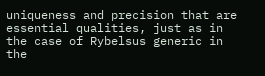uniqueness and precision that are essential qualities, just as in the case of Rybelsus generic in the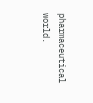pharmaceutical world.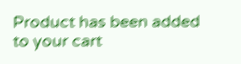Product has been added to your cart